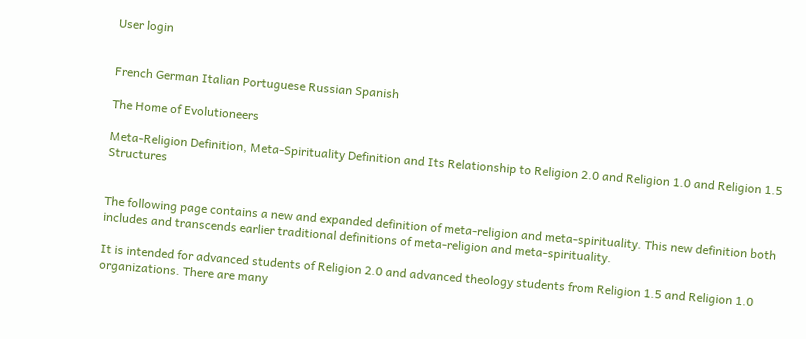User login


French German Italian Portuguese Russian Spanish

The Home of Evolutioneers

Meta-Religion Definition, Meta-Spirituality Definition and Its Relationship to Religion 2.0 and Religion 1.0 and Religion 1.5 Structures


The following page contains a new and expanded definition of meta-religion and meta-spirituality. This new definition both includes and transcends earlier traditional definitions of meta-religion and meta-spirituality.

It is intended for advanced students of Religion 2.0 and advanced theology students from Religion 1.5 and Religion 1.0 organizations. There are many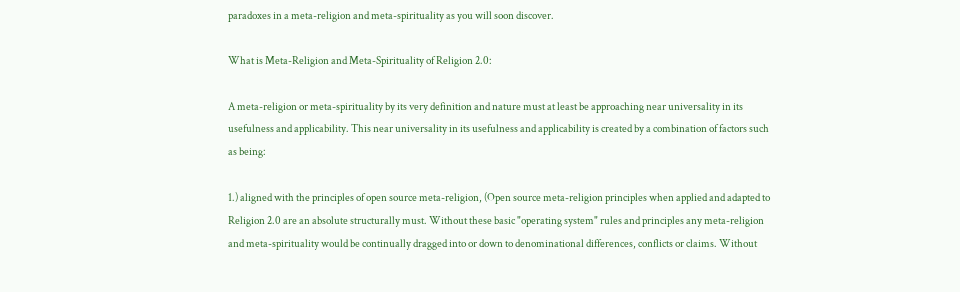paradoxes in a meta-religion and meta-spirituality as you will soon discover.

What is Meta-Religion and Meta-Spirituality of Religion 2.0:

A meta-religion or meta-spirituality by its very definition and nature must at least be approaching near universality in its usefulness and applicability. This near universality in its usefulness and applicability is created by a combination of factors such as being:

1.) aligned with the principles of open source meta-religion, (Open source meta-religion principles when applied and adapted to Religion 2.0 are an absolute structurally must. Without these basic "operating system" rules and principles any meta-religion and meta-spirituality would be continually dragged into or down to denominational differences, conflicts or claims. Without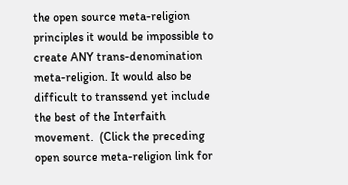the open source meta-religion principles it would be impossible to create ANY trans-denomination meta-religion. It would also be difficult to transsend yet include the best of the Interfaith movement.  (Click the preceding open source meta-religion link for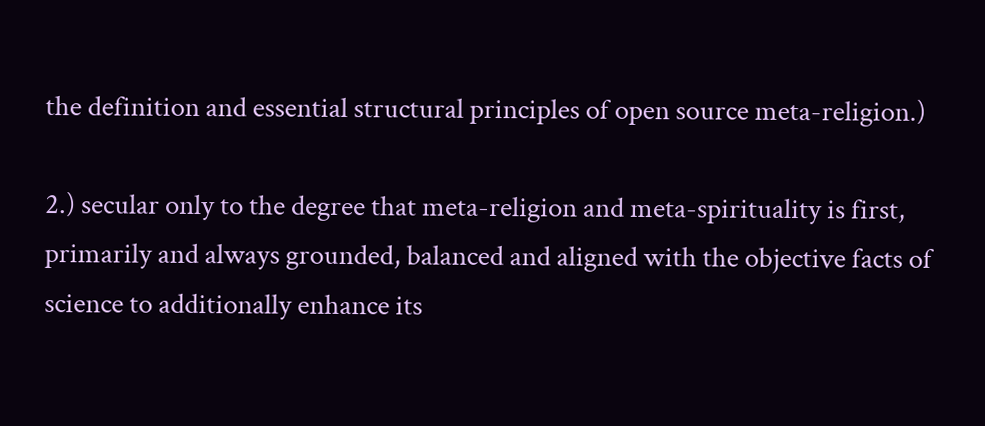the definition and essential structural principles of open source meta-religion.)

2.) secular only to the degree that meta-religion and meta-spirituality is first, primarily and always grounded, balanced and aligned with the objective facts of science to additionally enhance its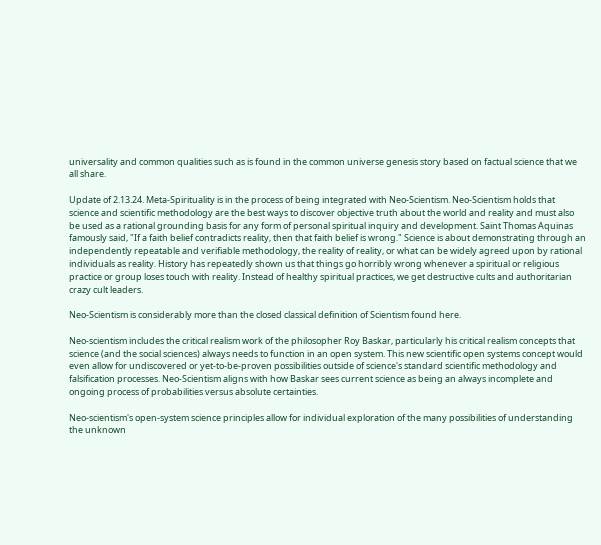universality and common qualities such as is found in the common universe genesis story based on factual science that we all share.

Update of 2.13.24. Meta-Spirituality is in the process of being integrated with Neo-Scientism. Neo-Scientism holds that science and scientific methodology are the best ways to discover objective truth about the world and reality and must also be used as a rational grounding basis for any form of personal spiritual inquiry and development. Saint Thomas Aquinas famously said, "If a faith belief contradicts reality, then that faith belief is wrong." Science is about demonstrating through an independently repeatable and verifiable methodology, the reality of reality, or what can be widely agreed upon by rational individuals as reality. History has repeatedly shown us that things go horribly wrong whenever a spiritual or religious practice or group loses touch with reality. Instead of healthy spiritual practices, we get destructive cults and authoritarian crazy cult leaders.

Neo-Scientism is considerably more than the closed classical definition of Scientism found here.

Neo-scientism includes the critical realism work of the philosopher Roy Baskar, particularly his critical realism concepts that science (and the social sciences) always needs to function in an open system. This new scientific open systems concept would even allow for undiscovered or yet-to-be-proven possibilities outside of science's standard scientific methodology and falsification processes. Neo-Scientism aligns with how Baskar sees current science as being an always incomplete and ongoing process of probabilities versus absolute certainties.

Neo-scientism's open-system science principles allow for individual exploration of the many possibilities of understanding the unknown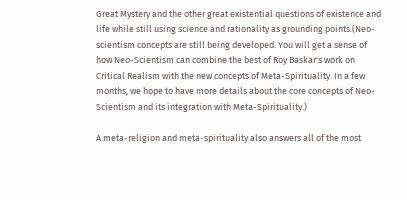Great Mystery and the other great existential questions of existence and life while still using science and rationality as grounding points.(Neo-scientism concepts are still being developed. You will get a sense of how Neo-Scientism can combine the best of Roy Baskar's work on Critical Realism with the new concepts of Meta-Spirituality. In a few months, we hope to have more details about the core concepts of Neo-Scientism and its integration with Meta-Spirituality.)

A meta-religion and meta-spirituality also answers all of the most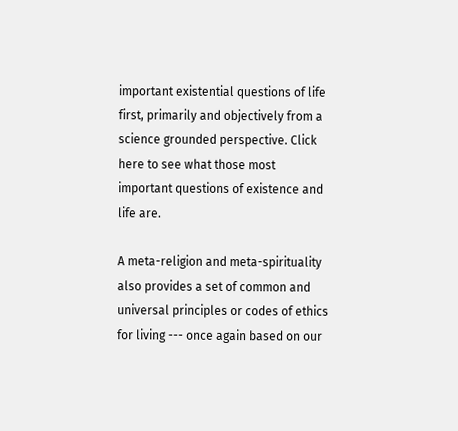important existential questions of life first, primarily and objectively from a science grounded perspective. Click here to see what those most important questions of existence and life are.

A meta-religion and meta-spirituality also provides a set of common and universal principles or codes of ethics for living --- once again based on our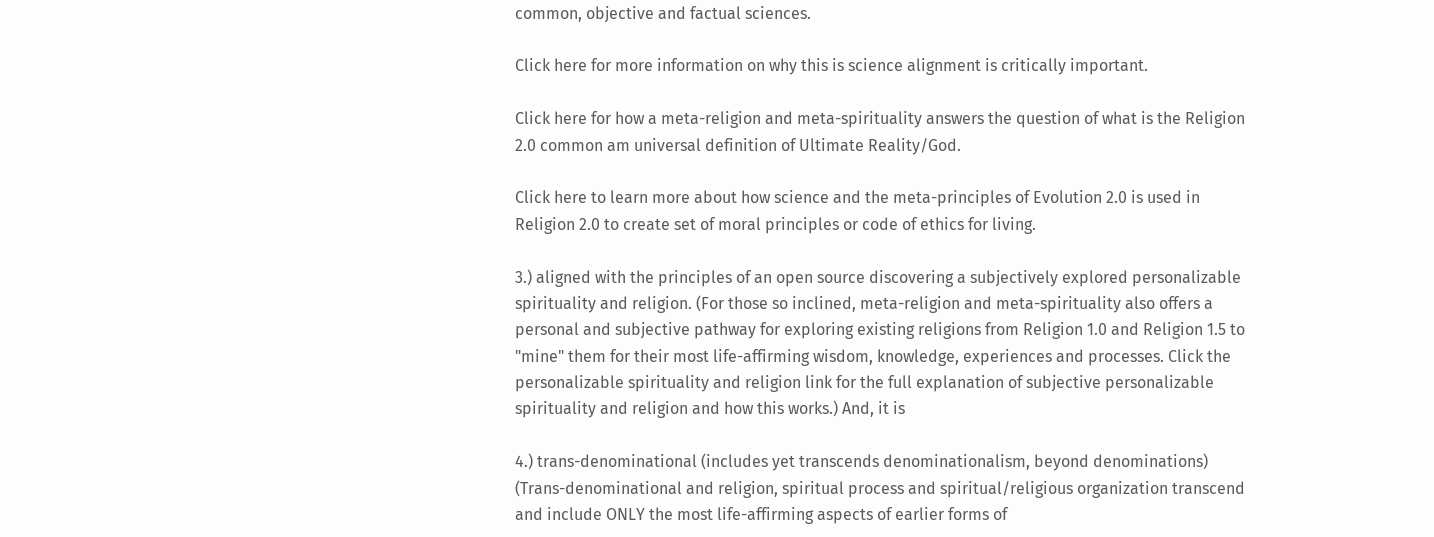common, objective and factual sciences.

Click here for more information on why this is science alignment is critically important.

Click here for how a meta-religion and meta-spirituality answers the question of what is the Religion 2.0 common am universal definition of Ultimate Reality/God.

Click here to learn more about how science and the meta-principles of Evolution 2.0 is used in Religion 2.0 to create set of moral principles or code of ethics for living.

3.) aligned with the principles of an open source discovering a subjectively explored personalizable spirituality and religion. (For those so inclined, meta-religion and meta-spirituality also offers a personal and subjective pathway for exploring existing religions from Religion 1.0 and Religion 1.5 to "mine" them for their most life-affirming wisdom, knowledge, experiences and processes. Click the personalizable spirituality and religion link for the full explanation of subjective personalizable spirituality and religion and how this works.) And, it is

4.) trans-denominational (includes yet transcends denominationalism, beyond denominations)  (Trans-denominational and religion, spiritual process and spiritual/religious organization transcend and include ONLY the most life-affirming aspects of earlier forms of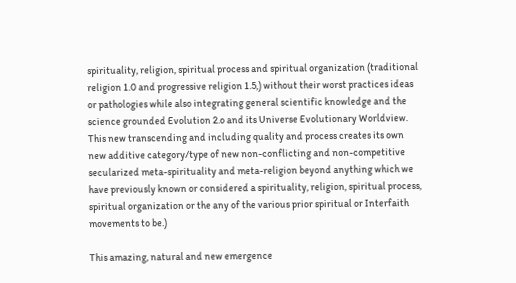spirituality, religion, spiritual process and spiritual organization (traditional religion 1.0 and progressive religion 1.5,) without their worst practices ideas or pathologies while also integrating general scientific knowledge and the science grounded Evolution 2.o and its Universe Evolutionary Worldview. This new transcending and including quality and process creates its own new additive category/type of new non-conflicting and non-competitive secularized meta-spirituality and meta-religion beyond anything which we have previously known or considered a spirituality, religion, spiritual process, spiritual organization or the any of the various prior spiritual or Interfaith movements to be.)

This amazing, natural and new emergence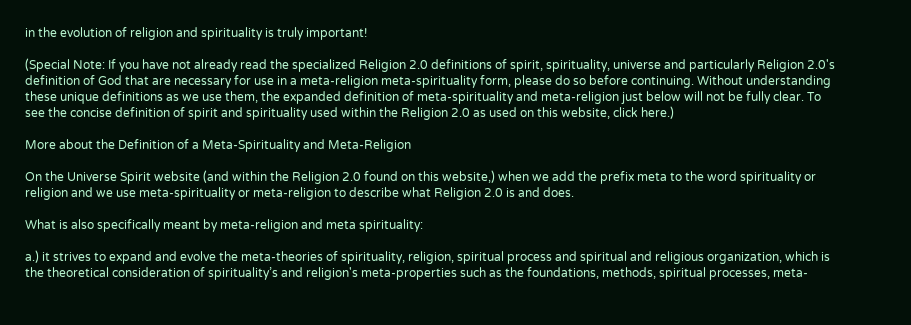in the evolution of religion and spirituality is truly important!

(Special Note: If you have not already read the specialized Religion 2.0 definitions of spirit, spirituality, universe and particularly Religion 2.0's definition of God that are necessary for use in a meta-religion meta-spirituality form, please do so before continuing. Without understanding these unique definitions as we use them, the expanded definition of meta-spirituality and meta-religion just below will not be fully clear. To see the concise definition of spirit and spirituality used within the Religion 2.0 as used on this website, click here.)

More about the Definition of a Meta-Spirituality and Meta-Religion

On the Universe Spirit website (and within the Religion 2.0 found on this website,) when we add the prefix meta to the word spirituality or religion and we use meta-spirituality or meta-religion to describe what Religion 2.0 is and does.

What is also specifically meant by meta-religion and meta spirituality:

a.) it strives to expand and evolve the meta-theories of spirituality, religion, spiritual process and spiritual and religious organization, which is the theoretical consideration of spirituality’s and religion's meta-properties such as the foundations, methods, spiritual processes, meta-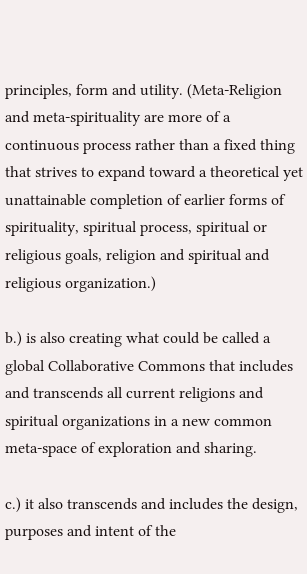principles, form and utility. (Meta-Religion and meta-spirituality are more of a continuous process rather than a fixed thing that strives to expand toward a theoretical yet unattainable completion of earlier forms of spirituality, spiritual process, spiritual or religious goals, religion and spiritual and religious organization.)

b.) is also creating what could be called a global Collaborative Commons that includes and transcends all current religions and spiritual organizations in a new common meta-space of exploration and sharing.

c.) it also transcends and includes the design, purposes and intent of the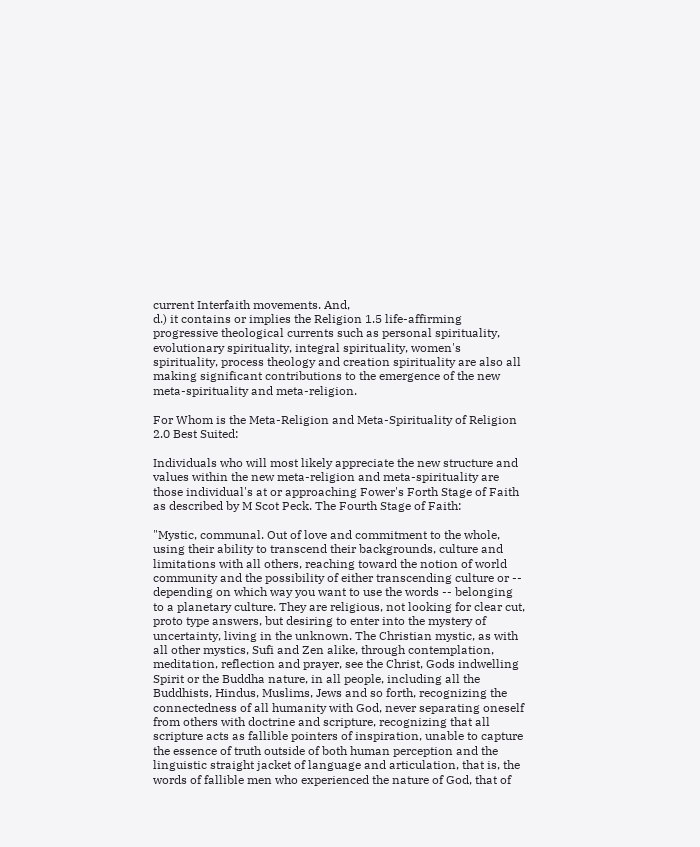current Interfaith movements. And,
d.) it contains or implies the Religion 1.5 life-affirming progressive theological currents such as personal spirituality, evolutionary spirituality, integral spirituality, women's spirituality, process theology and creation spirituality are also all making significant contributions to the emergence of the new meta-spirituality and meta-religion.

For Whom is the Meta-Religion and Meta-Spirituality of Religion 2.0 Best Suited:

Individuals who will most likely appreciate the new structure and values within the new meta-religion and meta-spirituality are those individual's at or approaching Fower's Forth Stage of Faith as described by M Scot Peck. The Fourth Stage of Faith:

"Mystic, communal. Out of love and commitment to the whole, using their ability to transcend their backgrounds, culture and limitations with all others, reaching toward the notion of world community and the possibility of either transcending culture or -- depending on which way you want to use the words -- belonging to a planetary culture. They are religious, not looking for clear cut, proto type answers, but desiring to enter into the mystery of uncertainty, living in the unknown. The Christian mystic, as with all other mystics, Sufi and Zen alike, through contemplation, meditation, reflection and prayer, see the Christ, Gods indwelling Spirit or the Buddha nature, in all people, including all the Buddhists, Hindus, Muslims, Jews and so forth, recognizing the connectedness of all humanity with God, never separating oneself from others with doctrine and scripture, recognizing that all scripture acts as fallible pointers of inspiration, unable to capture the essence of truth outside of both human perception and the linguistic straight jacket of language and articulation, that is, the words of fallible men who experienced the nature of God, that of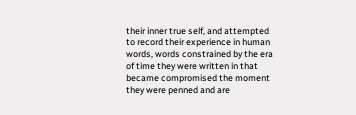their inner true self, and attempted to record their experience in human words, words constrained by the era of time they were written in that became compromised the moment they were penned and are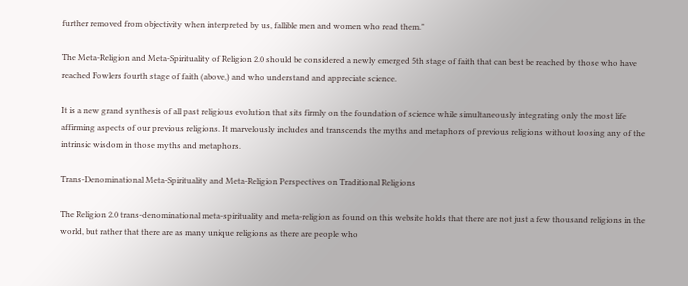further removed from objectivity when interpreted by us, fallible men and women who read them."

The Meta-Religion and Meta-Spirituality of Religion 2.0 should be considered a newly emerged 5th stage of faith that can best be reached by those who have reached Fowlers fourth stage of faith (above,) and who understand and appreciate science.

It is a new grand synthesis of all past religious evolution that sits firmly on the foundation of science while simultaneously integrating only the most life affirming aspects of our previous religions. It marvelously includes and transcends the myths and metaphors of previous religions without loosing any of the intrinsic wisdom in those myths and metaphors.

Trans-Denominational Meta-Spirituality and Meta-Religion Perspectives on Traditional Religions

The Religion 2.0 trans-denominational meta-spirituality and meta-religion as found on this website holds that there are not just a few thousand religions in the world, but rather that there are as many unique religions as there are people who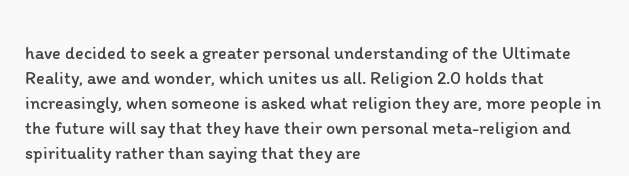have decided to seek a greater personal understanding of the Ultimate Reality, awe and wonder, which unites us all. Religion 2.0 holds that increasingly, when someone is asked what religion they are, more people in the future will say that they have their own personal meta-religion and spirituality rather than saying that they are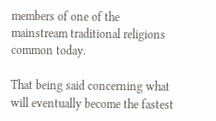members of one of the mainstream traditional religions common today.

That being said concerning what will eventually become the fastest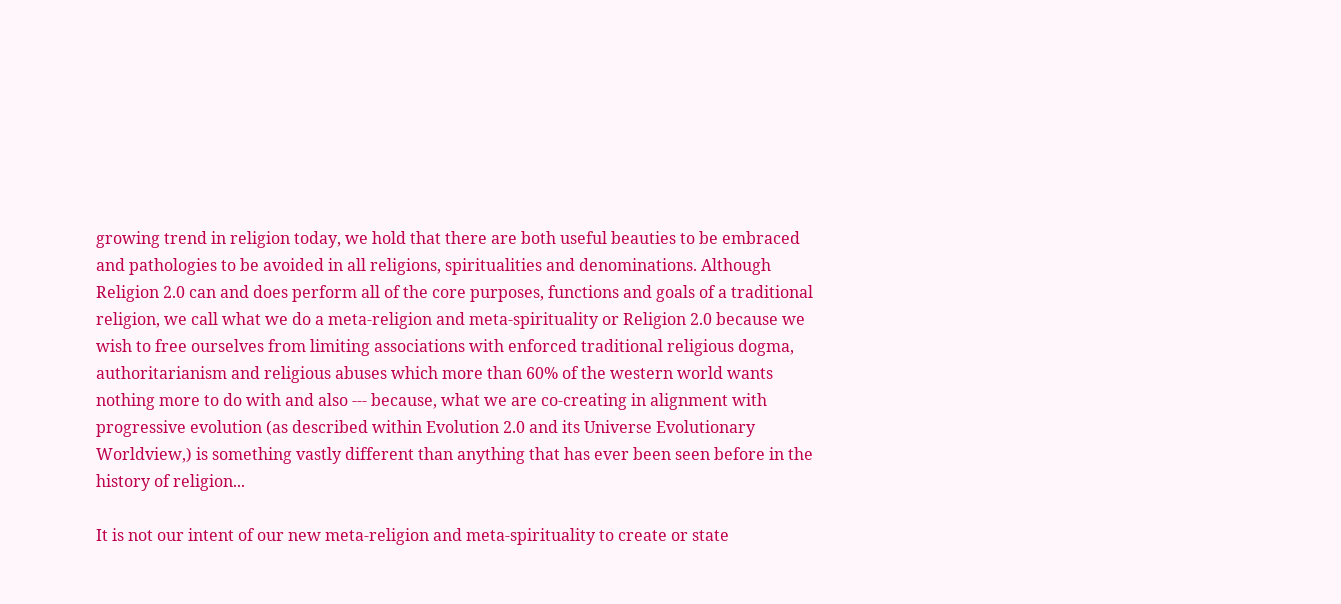growing trend in religion today, we hold that there are both useful beauties to be embraced and pathologies to be avoided in all religions, spiritualities and denominations. Although Religion 2.0 can and does perform all of the core purposes, functions and goals of a traditional religion, we call what we do a meta-religion and meta-spirituality or Religion 2.0 because we wish to free ourselves from limiting associations with enforced traditional religious dogma, authoritarianism and religious abuses which more than 60% of the western world wants nothing more to do with and also --- because, what we are co-creating in alignment with progressive evolution (as described within Evolution 2.0 and its Universe Evolutionary Worldview,) is something vastly different than anything that has ever been seen before in the history of religion...

It is not our intent of our new meta-religion and meta-spirituality to create or state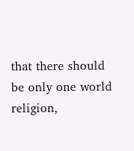that there should be only one world religion,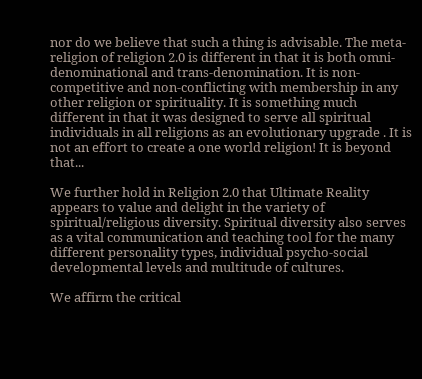nor do we believe that such a thing is advisable. The meta-religion of religion 2.0 is different in that it is both omni-denominational and trans-denomination. It is non-competitive and non-conflicting with membership in any other religion or spirituality. It is something much different in that it was designed to serve all spiritual individuals in all religions as an evolutionary upgrade . It is not an effort to create a one world religion! It is beyond that...

We further hold in Religion 2.0 that Ultimate Reality appears to value and delight in the variety of spiritual/religious diversity. Spiritual diversity also serves as a vital communication and teaching tool for the many different personality types, individual psycho-social developmental levels and multitude of cultures.

We affirm the critical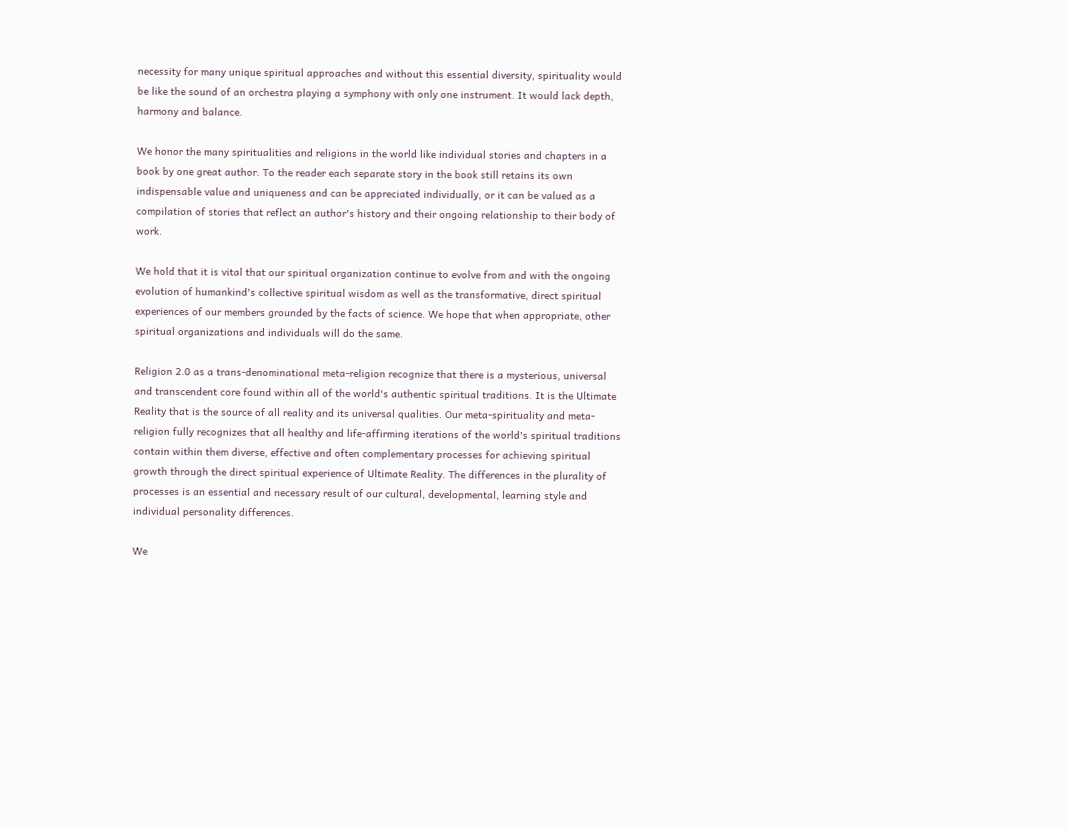necessity for many unique spiritual approaches and without this essential diversity, spirituality would be like the sound of an orchestra playing a symphony with only one instrument. It would lack depth, harmony and balance.

We honor the many spiritualities and religions in the world like individual stories and chapters in a book by one great author. To the reader each separate story in the book still retains its own indispensable value and uniqueness and can be appreciated individually, or it can be valued as a compilation of stories that reflect an author's history and their ongoing relationship to their body of work.

We hold that it is vital that our spiritual organization continue to evolve from and with the ongoing evolution of humankind's collective spiritual wisdom as well as the transformative, direct spiritual experiences of our members grounded by the facts of science. We hope that when appropriate, other spiritual organizations and individuals will do the same.

Religion 2.0 as a trans-denominational meta-religion recognize that there is a mysterious, universal and transcendent core found within all of the world's authentic spiritual traditions. It is the Ultimate Reality that is the source of all reality and its universal qualities. Our meta-spirituality and meta-religion fully recognizes that all healthy and life-affirming iterations of the world's spiritual traditions contain within them diverse, effective and often complementary processes for achieving spiritual growth through the direct spiritual experience of Ultimate Reality. The differences in the plurality of processes is an essential and necessary result of our cultural, developmental, learning style and individual personality differences.

We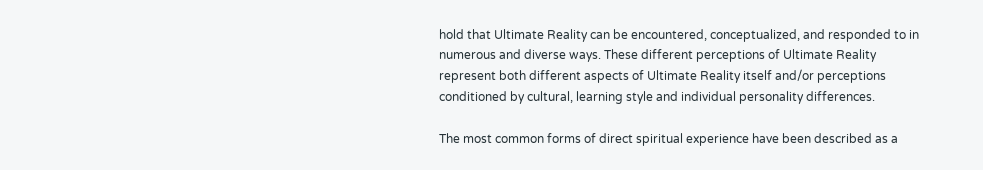hold that Ultimate Reality can be encountered, conceptualized, and responded to in numerous and diverse ways. These different perceptions of Ultimate Reality represent both different aspects of Ultimate Reality itself and/or perceptions conditioned by cultural, learning style and individual personality differences.

The most common forms of direct spiritual experience have been described as a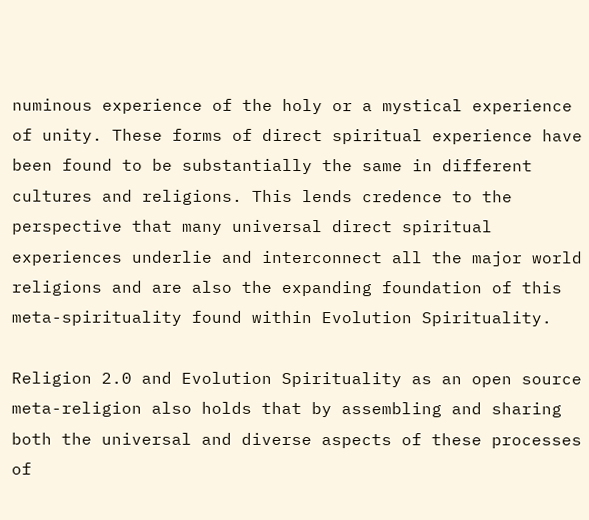numinous experience of the holy or a mystical experience of unity. These forms of direct spiritual experience have been found to be substantially the same in different cultures and religions. This lends credence to the perspective that many universal direct spiritual experiences underlie and interconnect all the major world religions and are also the expanding foundation of this meta-spirituality found within Evolution Spirituality.

Religion 2.0 and Evolution Spirituality as an open source meta-religion also holds that by assembling and sharing both the universal and diverse aspects of these processes of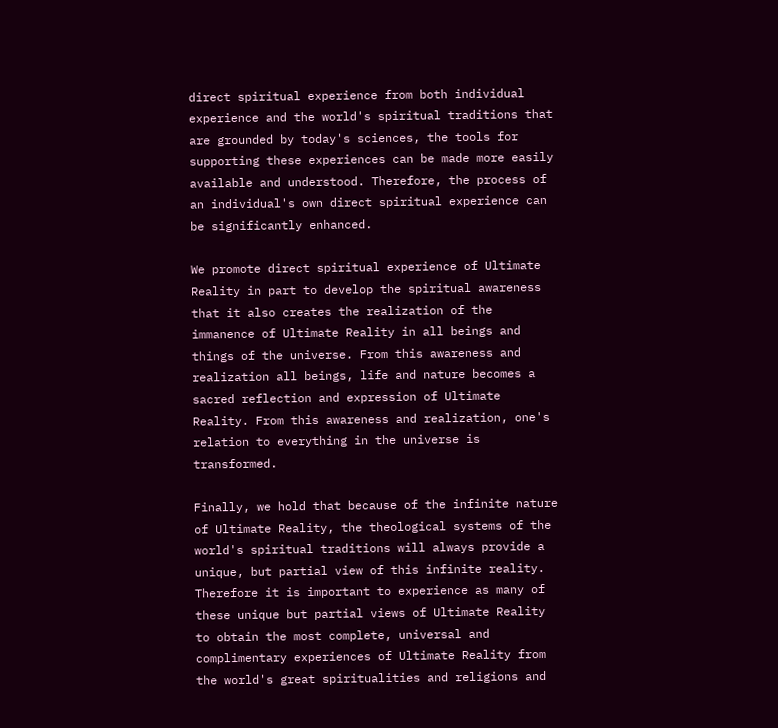direct spiritual experience from both individual experience and the world's spiritual traditions that are grounded by today's sciences, the tools for supporting these experiences can be made more easily available and understood. Therefore, the process of an individual's own direct spiritual experience can be significantly enhanced.

We promote direct spiritual experience of Ultimate Reality in part to develop the spiritual awareness that it also creates the realization of the immanence of Ultimate Reality in all beings and things of the universe. From this awareness and realization all beings, life and nature becomes a sacred reflection and expression of Ultimate Reality. From this awareness and realization, one's relation to everything in the universe is transformed.

Finally, we hold that because of the infinite nature of Ultimate Reality, the theological systems of the world's spiritual traditions will always provide a unique, but partial view of this infinite reality. Therefore it is important to experience as many of these unique but partial views of Ultimate Reality to obtain the most complete, universal and complimentary experiences of Ultimate Reality from the world's great spiritualities and religions and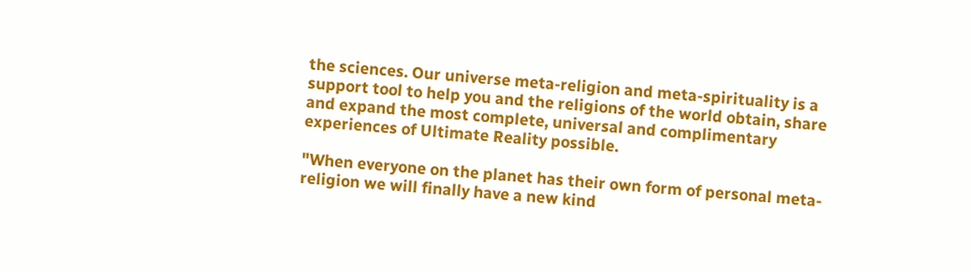the sciences. Our universe meta-religion and meta-spirituality is a support tool to help you and the religions of the world obtain, share and expand the most complete, universal and complimentary experiences of Ultimate Reality possible.

"When everyone on the planet has their own form of personal meta-religion we will finally have a new kind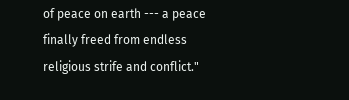of peace on earth --- a peace finally freed from endless religious strife and conflict."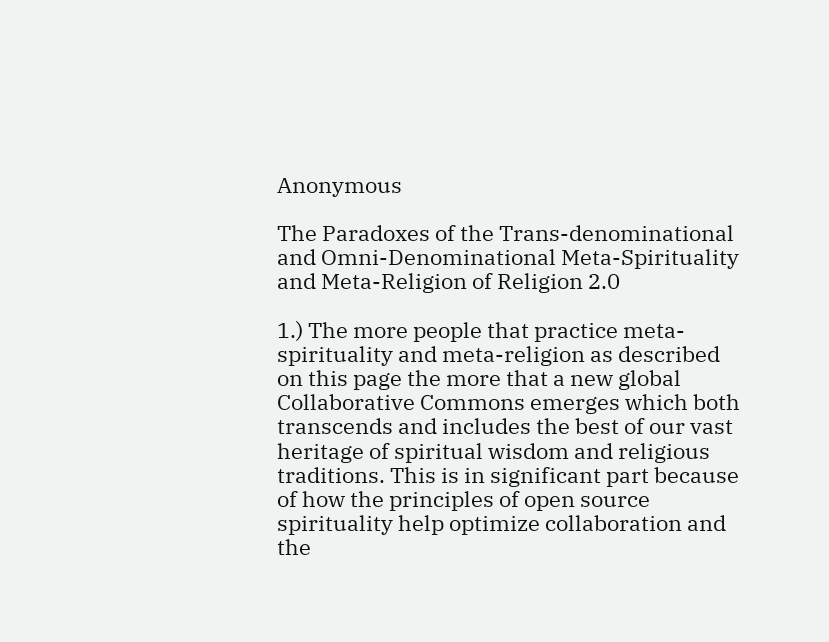Anonymous

The Paradoxes of the Trans-denominational and Omni-Denominational Meta-Spirituality and Meta-Religion of Religion 2.0

1.) The more people that practice meta-spirituality and meta-religion as described on this page the more that a new global Collaborative Commons emerges which both transcends and includes the best of our vast heritage of spiritual wisdom and religious traditions. This is in significant part because of how the principles of open source spirituality help optimize collaboration and the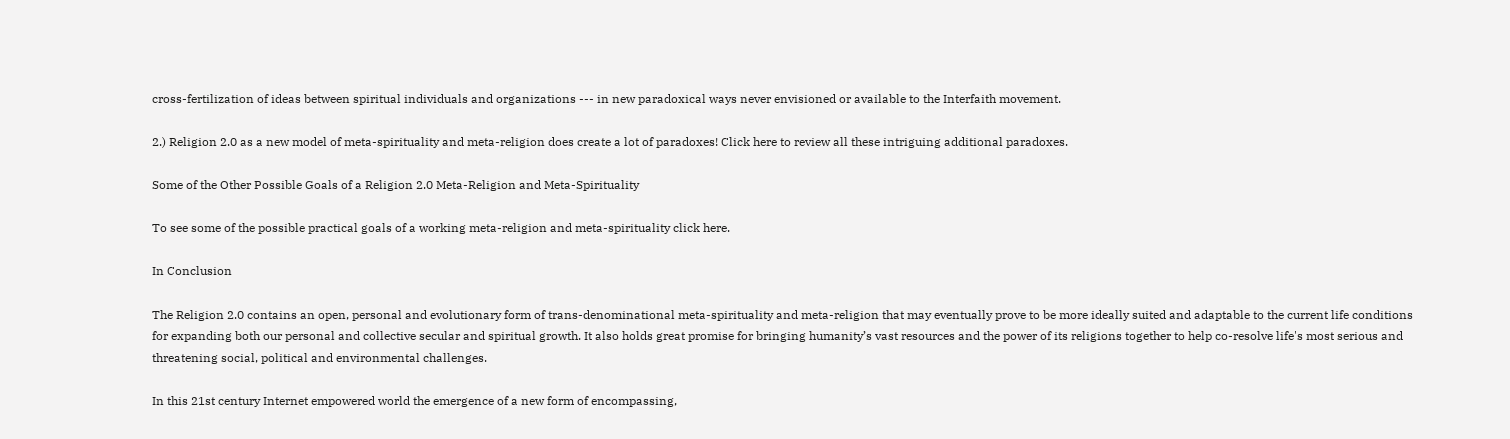cross-fertilization of ideas between spiritual individuals and organizations --- in new paradoxical ways never envisioned or available to the Interfaith movement.

2.) Religion 2.0 as a new model of meta-spirituality and meta-religion does create a lot of paradoxes! Click here to review all these intriguing additional paradoxes.

Some of the Other Possible Goals of a Religion 2.0 Meta-Religion and Meta-Spirituality

To see some of the possible practical goals of a working meta-religion and meta-spirituality click here.

In Conclusion

The Religion 2.0 contains an open, personal and evolutionary form of trans-denominational meta-spirituality and meta-religion that may eventually prove to be more ideally suited and adaptable to the current life conditions for expanding both our personal and collective secular and spiritual growth. It also holds great promise for bringing humanity’s vast resources and the power of its religions together to help co-resolve life's most serious and threatening social, political and environmental challenges.

In this 21st century Internet empowered world the emergence of a new form of encompassing,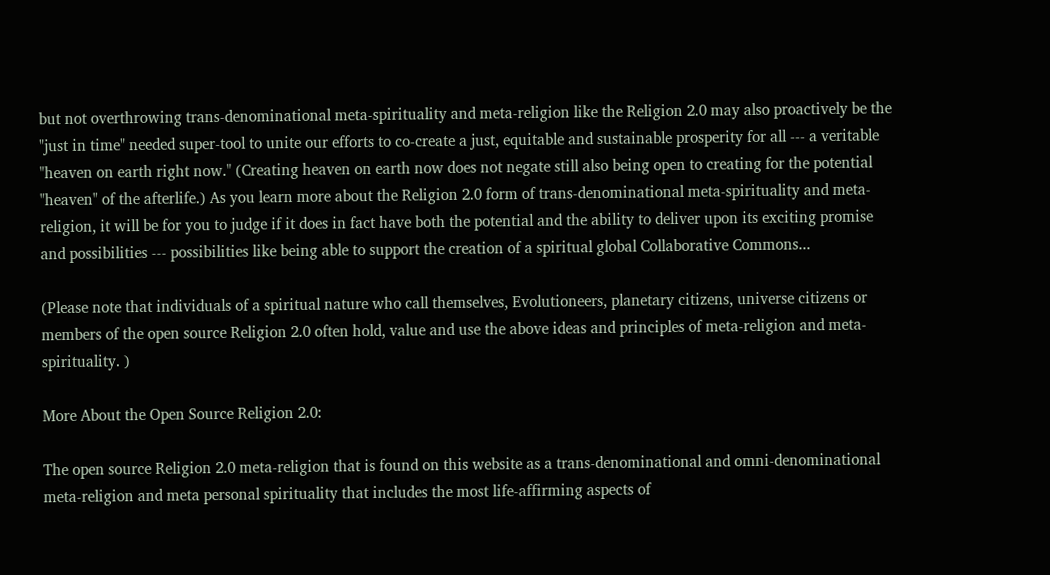but not overthrowing trans-denominational meta-spirituality and meta-religion like the Religion 2.0 may also proactively be the "just in time" needed super-tool to unite our efforts to co-create a just, equitable and sustainable prosperity for all --- a veritable "heaven on earth right now." (Creating heaven on earth now does not negate still also being open to creating for the potential "heaven" of the afterlife.) As you learn more about the Religion 2.0 form of trans-denominational meta-spirituality and meta-religion, it will be for you to judge if it does in fact have both the potential and the ability to deliver upon its exciting promise and possibilities --- possibilities like being able to support the creation of a spiritual global Collaborative Commons...

(Please note that individuals of a spiritual nature who call themselves, Evolutioneers, planetary citizens, universe citizens or members of the open source Religion 2.0 often hold, value and use the above ideas and principles of meta-religion and meta-spirituality. )

More About the Open Source Religion 2.0:

The open source Religion 2.0 meta-religion that is found on this website as a trans-denominational and omni-denominational meta-religion and meta personal spirituality that includes the most life-affirming aspects of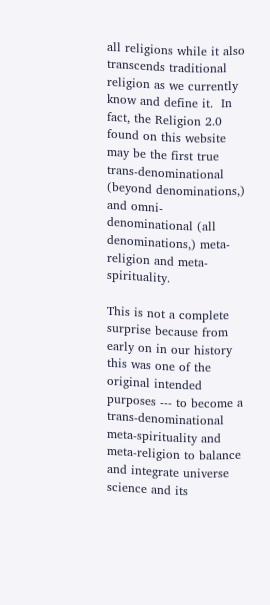all religions while it also transcends traditional religion as we currently know and define it.  In fact, the Religion 2.0 found on this website may be the first true trans-denominational (beyond denominations,) and omni-denominational (all denominations,) meta-religion and meta-spirituality.

This is not a complete surprise because from early on in our history this was one of the original intended purposes --- to become a trans-denominational meta-spirituality and meta-religion to balance and integrate universe science and its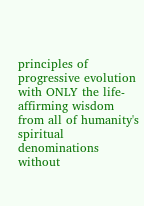principles of progressive evolution with ONLY the life-affirming wisdom from all of humanity's spiritual denominations without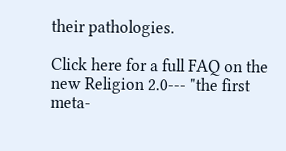their pathologies.

Click here for a full FAQ on the new Religion 2.0--- "the first meta-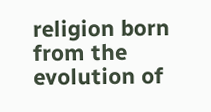religion born from the evolution of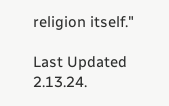religion itself."

Last Updated 2.13.24.